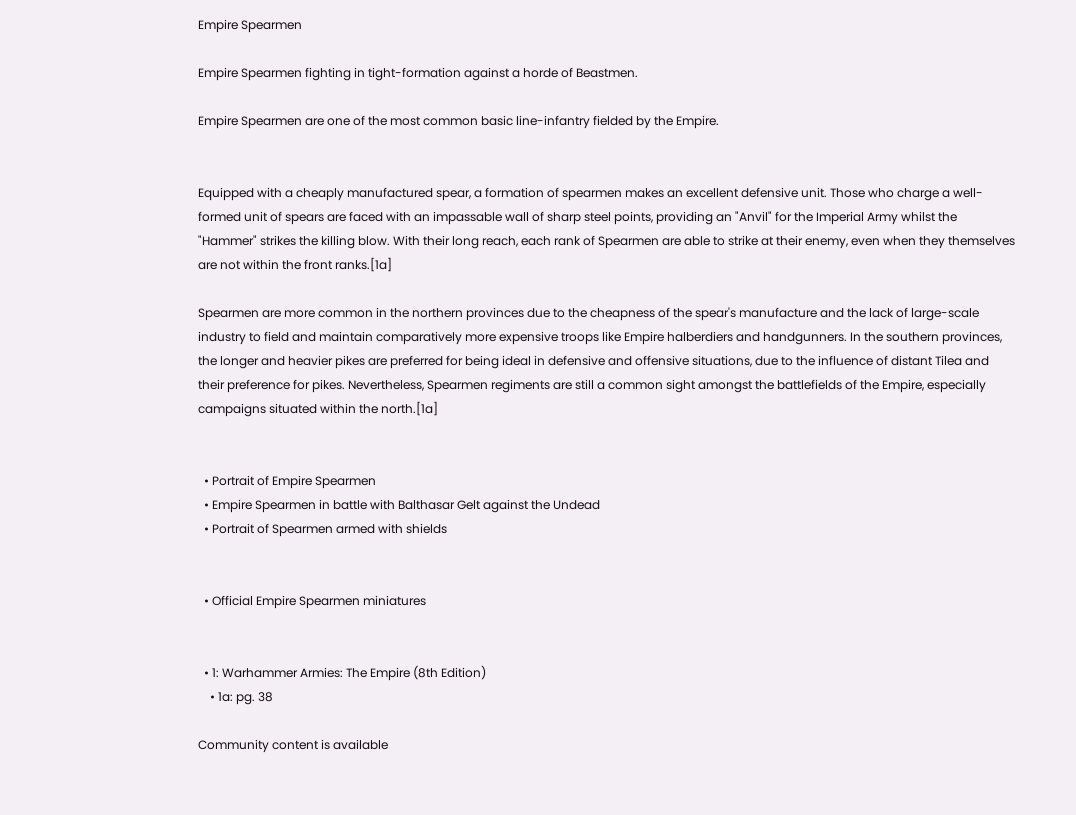Empire Spearmen

Empire Spearmen fighting in tight-formation against a horde of Beastmen.

Empire Spearmen are one of the most common basic line-infantry fielded by the Empire.


Equipped with a cheaply manufactured spear, a formation of spearmen makes an excellent defensive unit. Those who charge a well-formed unit of spears are faced with an impassable wall of sharp steel points, providing an "Anvil" for the Imperial Army whilst the "Hammer" strikes the killing blow. With their long reach, each rank of Spearmen are able to strike at their enemy, even when they themselves are not within the front ranks.[1a]

Spearmen are more common in the northern provinces due to the cheapness of the spear's manufacture and the lack of large-scale industry to field and maintain comparatively more expensive troops like Empire halberdiers and handgunners. In the southern provinces, the longer and heavier pikes are preferred for being ideal in defensive and offensive situations, due to the influence of distant Tilea and their preference for pikes. Nevertheless, Spearmen regiments are still a common sight amongst the battlefields of the Empire, especially campaigns situated within the north.[1a]


  • Portrait of Empire Spearmen
  • Empire Spearmen in battle with Balthasar Gelt against the Undead
  • Portrait of Spearmen armed with shields


  • Official Empire Spearmen miniatures


  • 1: Warhammer Armies: The Empire (8th Edition)
    • 1a: pg. 38

Community content is available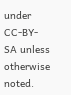under CC-BY-SA unless otherwise noted.